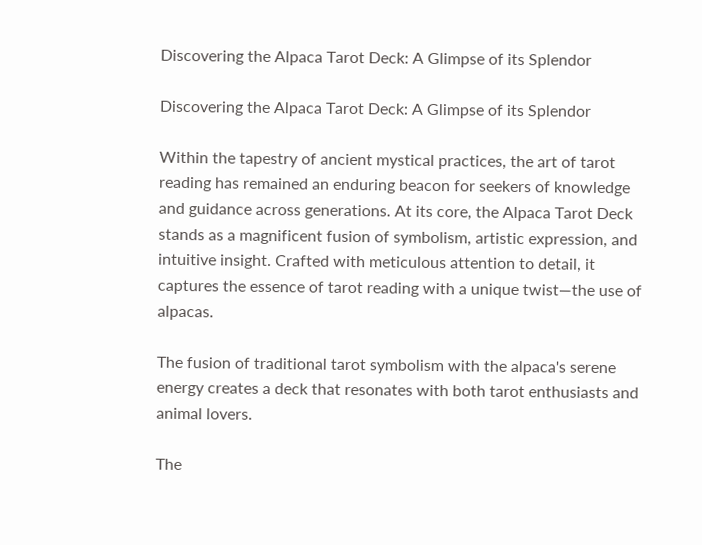Discovering the Alpaca Tarot Deck: A Glimpse of its Splendor

Discovering the Alpaca Tarot Deck: A Glimpse of its Splendor

Within the tapestry of ancient mystical practices, the art of tarot reading has remained an enduring beacon for seekers of knowledge and guidance across generations. At its core, the Alpaca Tarot Deck stands as a magnificent fusion of symbolism, artistic expression, and intuitive insight. Crafted with meticulous attention to detail, it captures the essence of tarot reading with a unique twist—the use of alpacas.

The fusion of traditional tarot symbolism with the alpaca's serene energy creates a deck that resonates with both tarot enthusiasts and animal lovers.

The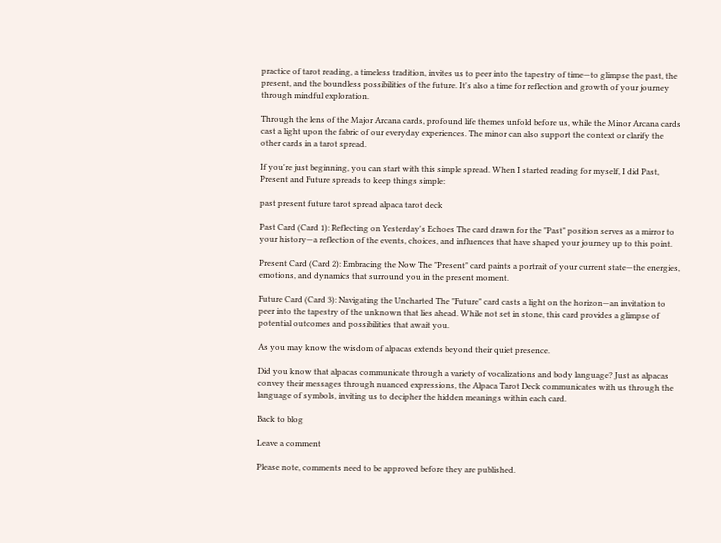practice of tarot reading, a timeless tradition, invites us to peer into the tapestry of time—to glimpse the past, the present, and the boundless possibilities of the future. It's also a time for reflection and growth of your journey through mindful exploration.

Through the lens of the Major Arcana cards, profound life themes unfold before us, while the Minor Arcana cards cast a light upon the fabric of our everyday experiences. The minor can also support the context or clarify the other cards in a tarot spread.

If you're just beginning, you can start with this simple spread. When I started reading for myself, I did Past, Present and Future spreads to keep things simple:

past present future tarot spread alpaca tarot deck

Past Card (Card 1): Reflecting on Yesterday's Echoes The card drawn for the "Past" position serves as a mirror to your history—a reflection of the events, choices, and influences that have shaped your journey up to this point.

Present Card (Card 2): Embracing the Now The "Present" card paints a portrait of your current state—the energies, emotions, and dynamics that surround you in the present moment.

Future Card (Card 3): Navigating the Uncharted The "Future" card casts a light on the horizon—an invitation to peer into the tapestry of the unknown that lies ahead. While not set in stone, this card provides a glimpse of potential outcomes and possibilities that await you.

As you may know the wisdom of alpacas extends beyond their quiet presence.

Did you know that alpacas communicate through a variety of vocalizations and body language? Just as alpacas convey their messages through nuanced expressions, the Alpaca Tarot Deck communicates with us through the language of symbols, inviting us to decipher the hidden meanings within each card.

Back to blog

Leave a comment

Please note, comments need to be approved before they are published.